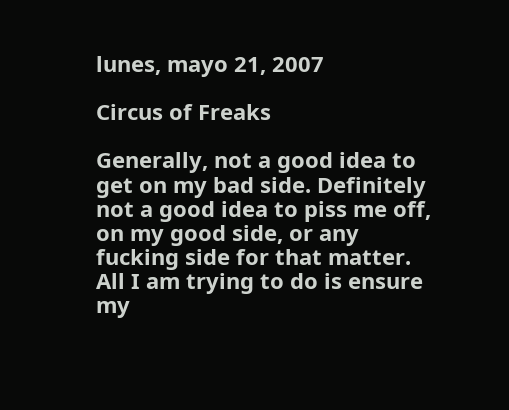lunes, mayo 21, 2007

Circus of Freaks

Generally, not a good idea to get on my bad side. Definitely not a good idea to piss me off, on my good side, or any fucking side for that matter. All I am trying to do is ensure my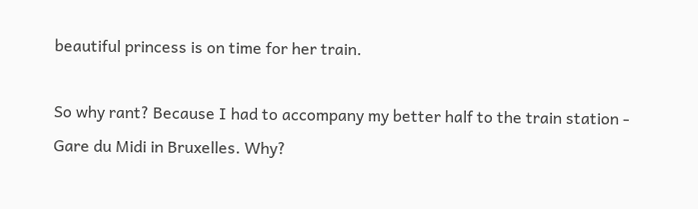beautiful princess is on time for her train.

So why rant? Because I had to accompany my better half to the train station - Gare du Midi in Bruxelles. Why?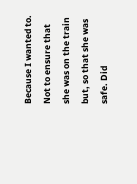Because I wanted to. Not to ensure that she was on the train but, so that she was safe. Did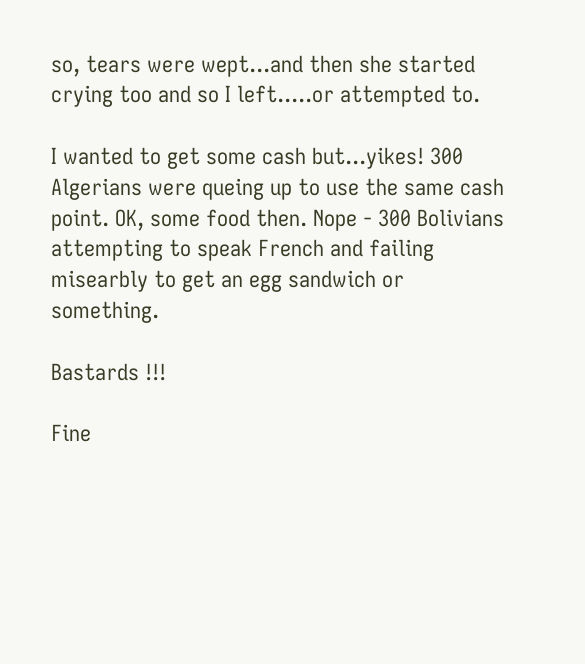so, tears were wept...and then she started crying too and so I left.....or attempted to.

I wanted to get some cash but...yikes! 300 Algerians were queing up to use the same cash point. OK, some food then. Nope - 300 Bolivians attempting to speak French and failing misearbly to get an egg sandwich or something.

Bastards !!!

Fine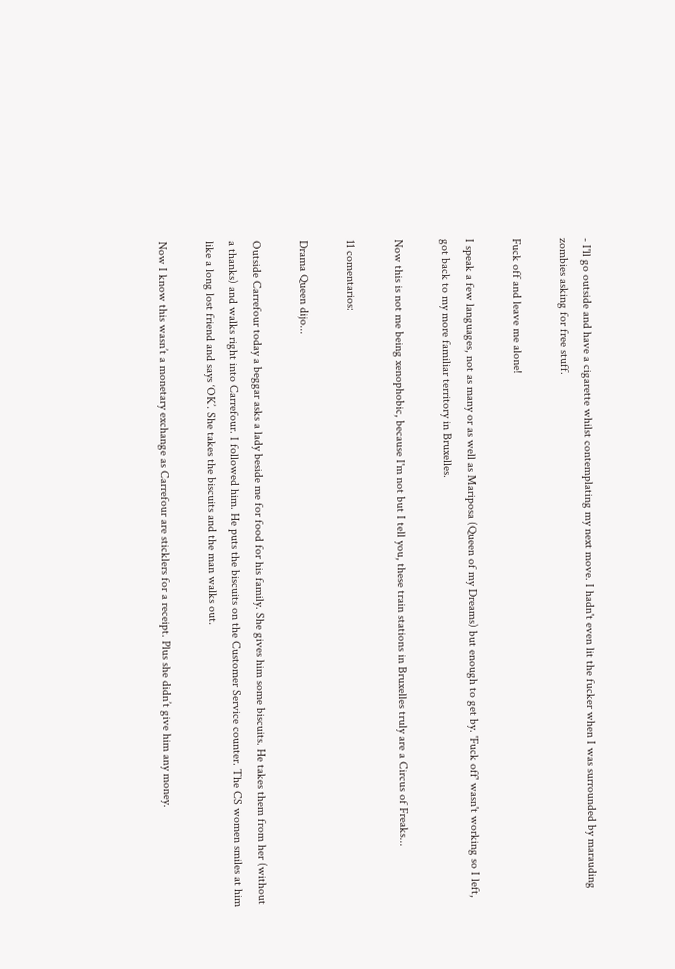- I'll go outside and have a cigarette whilst contemplating my next move. I hadn't even lit the fucker when I was surrounded by marauding zombies asking for free stuff.

Fuck off and leave me alone!

I speak a few languages, not as many or as well as Mariposa (Queen of my Dreams) but enough to get by. 'Fuck off' wasn't working so I left, got back to my more familiar territory in Bruxelles.

Now this is not me being xenophobic, because I'm not but I tell you, these train stations in Bruxelles truly are a Circus of Freaks...

11 comentarios:

Drama Queen dijo...

Outside Carrefour today a beggar asks a lady beside me for food for his family. She gives him some biscuits. He takes them from her (without a thanks) and walks right into Carrefour. I followed him. He puts the biscuits on the Customer Service counter. The CS women smiles at him like a long lost friend and says ‘OK’. She takes the biscuits and the man walks out.

Now I know this wasn’t a monetary exchange as Carrefour are sticklers for a receipt. Plus she didn’t give him any money.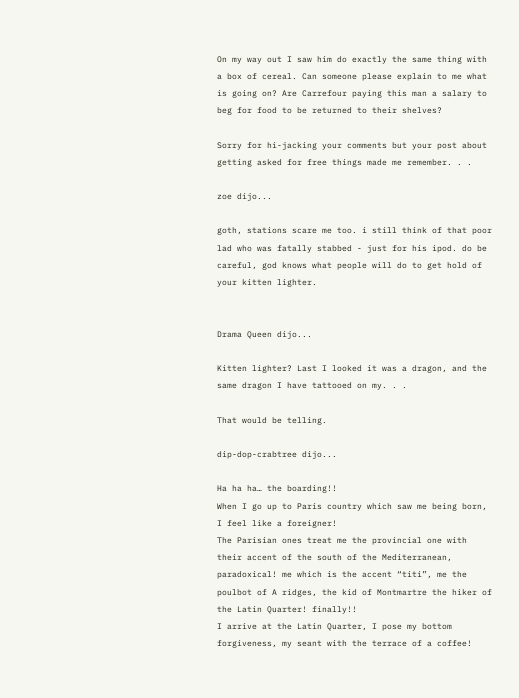On my way out I saw him do exactly the same thing with a box of cereal. Can someone please explain to me what is going on? Are Carrefour paying this man a salary to beg for food to be returned to their shelves?

Sorry for hi-jacking your comments but your post about getting asked for free things made me remember. . .

zoe dijo...

goth, stations scare me too. i still think of that poor lad who was fatally stabbed - just for his ipod. do be careful, god knows what people will do to get hold of your kitten lighter.


Drama Queen dijo...

Kitten lighter? Last I looked it was a dragon, and the same dragon I have tattooed on my. . .

That would be telling.

dip-dop-crabtree dijo...

Ha ha ha… the boarding!!
When I go up to Paris country which saw me being born, I feel like a foreigner!
The Parisian ones treat me the provincial one with their accent of the south of the Mediterranean, paradoxical! me which is the accent “titi”, me the poulbot of A ridges, the kid of Montmartre the hiker of the Latin Quarter! finally!!
I arrive at the Latin Quarter, I pose my bottom forgiveness, my seant with the terrace of a coffee!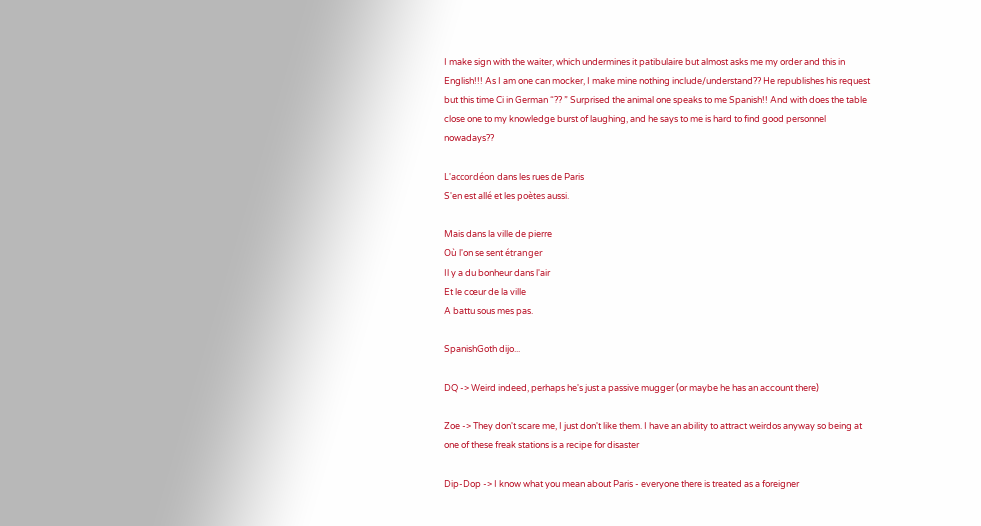I make sign with the waiter, which undermines it patibulaire but almost asks me my order and this in English!!! As I am one can mocker, I make mine nothing include/understand?? He republishes his request but this time Ci in German “?? ” Surprised the animal one speaks to me Spanish!! And with does the table close one to my knowledge burst of laughing, and he says to me is hard to find good personnel nowadays??

L'accordéon dans les rues de Paris
S'en est allé et les poètes aussi.

Mais dans la ville de pierre
Où l'on se sent étranger
Il y a du bonheur dans l'air
Et le cœur de la ville
A battu sous mes pas.

SpanishGoth dijo...

DQ -> Weird indeed, perhaps he's just a passive mugger (or maybe he has an account there)

Zoe -> They don't scare me, I just don't like them. I have an ability to attract weirdos anyway so being at one of these freak stations is a recipe for disaster

Dip-Dop -> I know what you mean about Paris - everyone there is treated as a foreigner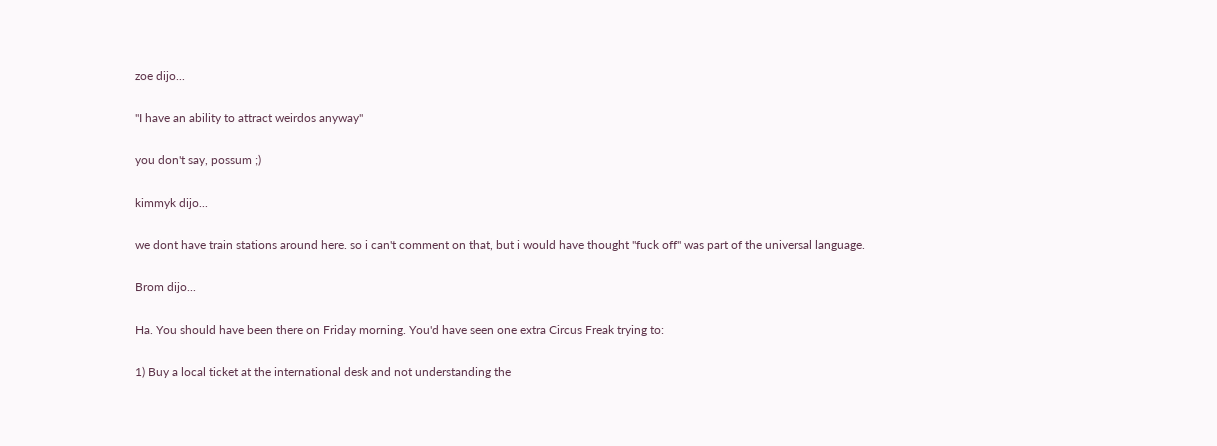zoe dijo...

"I have an ability to attract weirdos anyway"

you don't say, possum ;)

kimmyk dijo...

we dont have train stations around here. so i can't comment on that, but i would have thought "fuck off" was part of the universal language.

Brom dijo...

Ha. You should have been there on Friday morning. You'd have seen one extra Circus Freak trying to:

1) Buy a local ticket at the international desk and not understanding the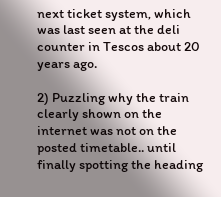next ticket system, which was last seen at the deli counter in Tescos about 20 years ago.

2) Puzzling why the train clearly shown on the internet was not on the posted timetable.. until finally spotting the heading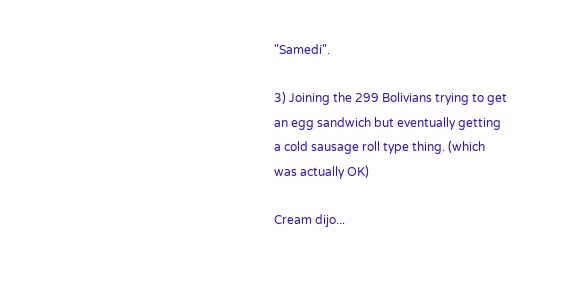"Samedi".

3) Joining the 299 Bolivians trying to get an egg sandwich but eventually getting a cold sausage roll type thing. (which was actually OK)

Cream dijo...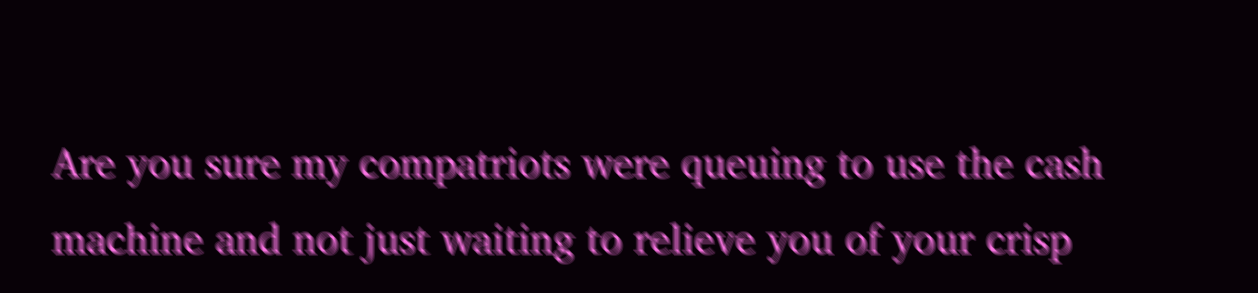Are you sure my compatriots were queuing to use the cash machine and not just waiting to relieve you of your crisp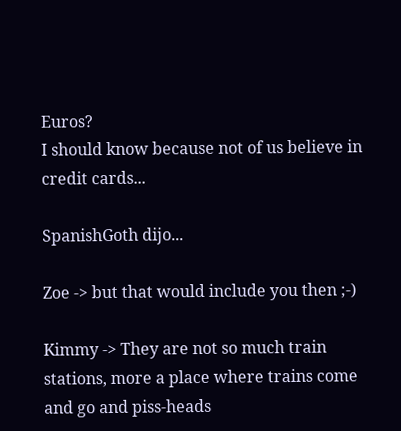Euros?
I should know because not of us believe in credit cards...

SpanishGoth dijo...

Zoe -> but that would include you then ;-)

Kimmy -> They are not so much train stations, more a place where trains come and go and piss-heads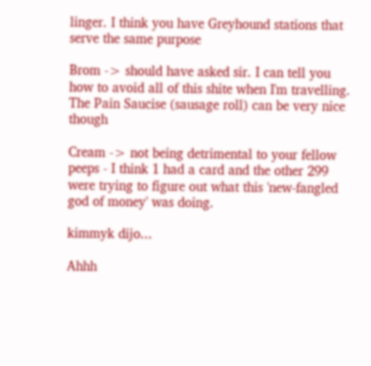linger. I think you have Greyhound stations that serve the same purpose

Brom -> should have asked sir. I can tell you how to avoid all of this shite when I'm travelling. The Pain Saucise (sausage roll) can be very nice though

Cream -> not being detrimental to your fellow peeps - I think 1 had a card and the other 299 were trying to figure out what this 'new-fangled god of money' was doing.

kimmyk dijo...

Ahhh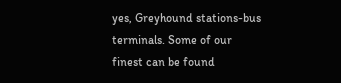yes, Greyhound stations-bus terminals. Some of our finest can be found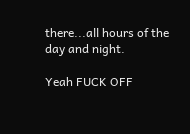there...all hours of the day and night.

Yeah FUCK OFF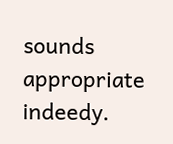sounds appropriate indeedy.